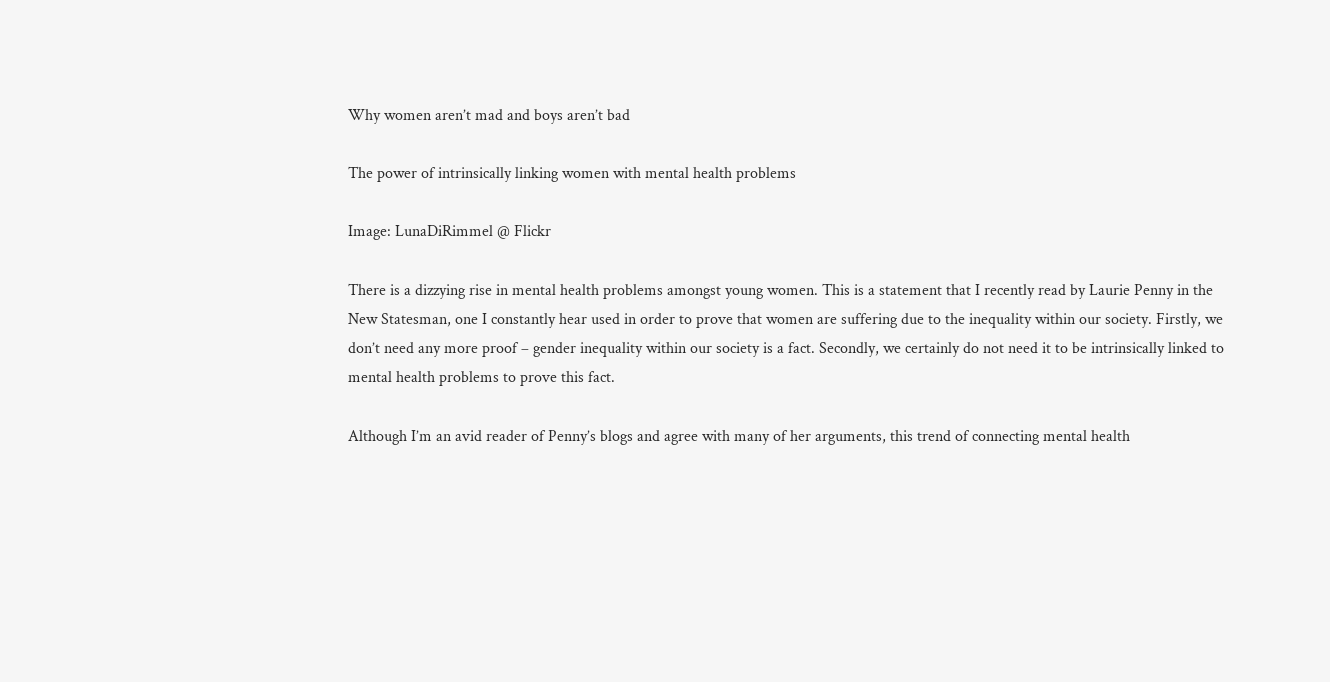Why women aren’t mad and boys aren’t bad

The power of intrinsically linking women with mental health problems

Image: LunaDiRimmel @ Flickr

There is a dizzying rise in mental health problems amongst young women. This is a statement that I recently read by Laurie Penny in the New Statesman, one I constantly hear used in order to prove that women are suffering due to the inequality within our society. Firstly, we don’t need any more proof – gender inequality within our society is a fact. Secondly, we certainly do not need it to be intrinsically linked to mental health problems to prove this fact.

Although I’m an avid reader of Penny’s blogs and agree with many of her arguments, this trend of connecting mental health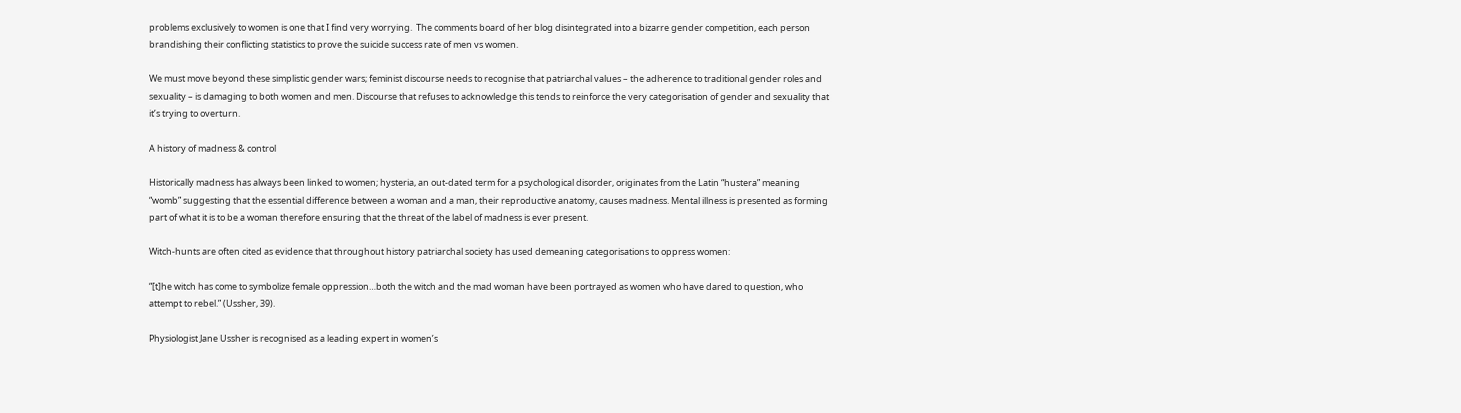problems exclusively to women is one that I find very worrying.  The comments board of her blog disintegrated into a bizarre gender competition, each person brandishing their conflicting statistics to prove the suicide success rate of men vs women.

We must move beyond these simplistic gender wars; feminist discourse needs to recognise that patriarchal values – the adherence to traditional gender roles and sexuality – is damaging to both women and men. Discourse that refuses to acknowledge this tends to reinforce the very categorisation of gender and sexuality that it’s trying to overturn.

A history of madness & control

Historically madness has always been linked to women; hysteria, an out-dated term for a psychological disorder, originates from the Latin “hustera” meaning “womb” suggesting that the essential difference between a woman and a man, their reproductive anatomy, causes madness. Mental illness is presented as forming part of what it is to be a woman therefore ensuring that the threat of the label of madness is ever present.

Witch-hunts are often cited as evidence that throughout history patriarchal society has used demeaning categorisations to oppress women:

“[t]he witch has come to symbolize female oppression…both the witch and the mad woman have been portrayed as women who have dared to question, who attempt to rebel.” (Ussher, 39).

Physiologist Jane Ussher is recognised as a leading expert in women’s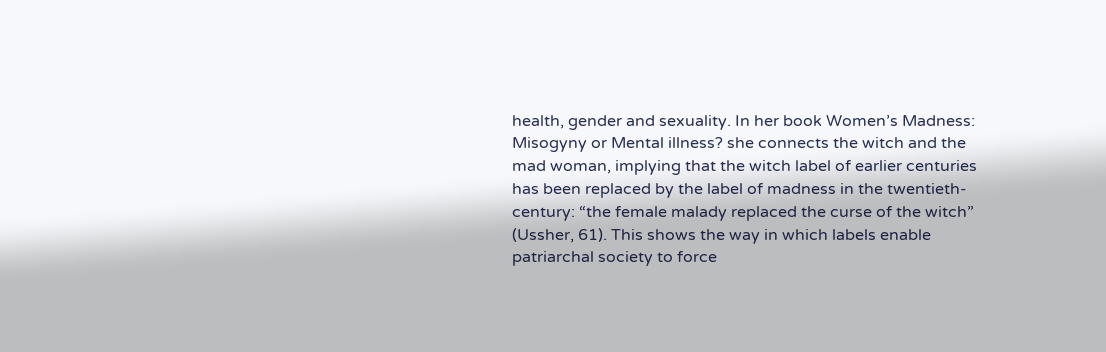health, gender and sexuality. In her book Women’s Madness: Misogyny or Mental illness? she connects the witch and the mad woman, implying that the witch label of earlier centuries has been replaced by the label of madness in the twentieth-century: “the female malady replaced the curse of the witch” (Ussher, 61). This shows the way in which labels enable patriarchal society to force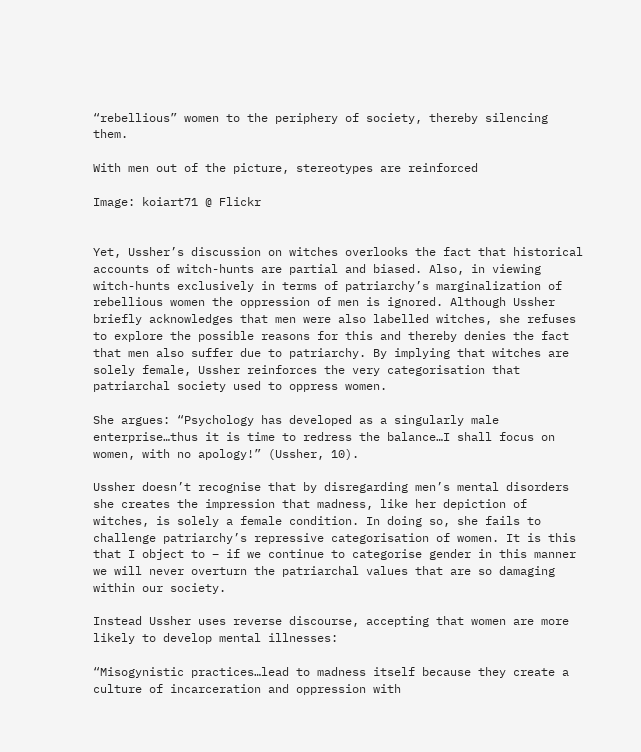“rebellious” women to the periphery of society, thereby silencing them.

With men out of the picture, stereotypes are reinforced

Image: koiart71 @ Flickr


Yet, Ussher’s discussion on witches overlooks the fact that historical accounts of witch-hunts are partial and biased. Also, in viewing witch-hunts exclusively in terms of patriarchy’s marginalization of rebellious women the oppression of men is ignored. Although Ussher briefly acknowledges that men were also labelled witches, she refuses to explore the possible reasons for this and thereby denies the fact that men also suffer due to patriarchy. By implying that witches are solely female, Ussher reinforces the very categorisation that patriarchal society used to oppress women.

She argues: “Psychology has developed as a singularly male enterprise…thus it is time to redress the balance…I shall focus on women, with no apology!” (Ussher, 10).

Ussher doesn’t recognise that by disregarding men’s mental disorders she creates the impression that madness, like her depiction of witches, is solely a female condition. In doing so, she fails to challenge patriarchy’s repressive categorisation of women. It is this that I object to – if we continue to categorise gender in this manner we will never overturn the patriarchal values that are so damaging within our society.

Instead Ussher uses reverse discourse, accepting that women are more likely to develop mental illnesses:

“Misogynistic practices…lead to madness itself because they create a culture of incarceration and oppression with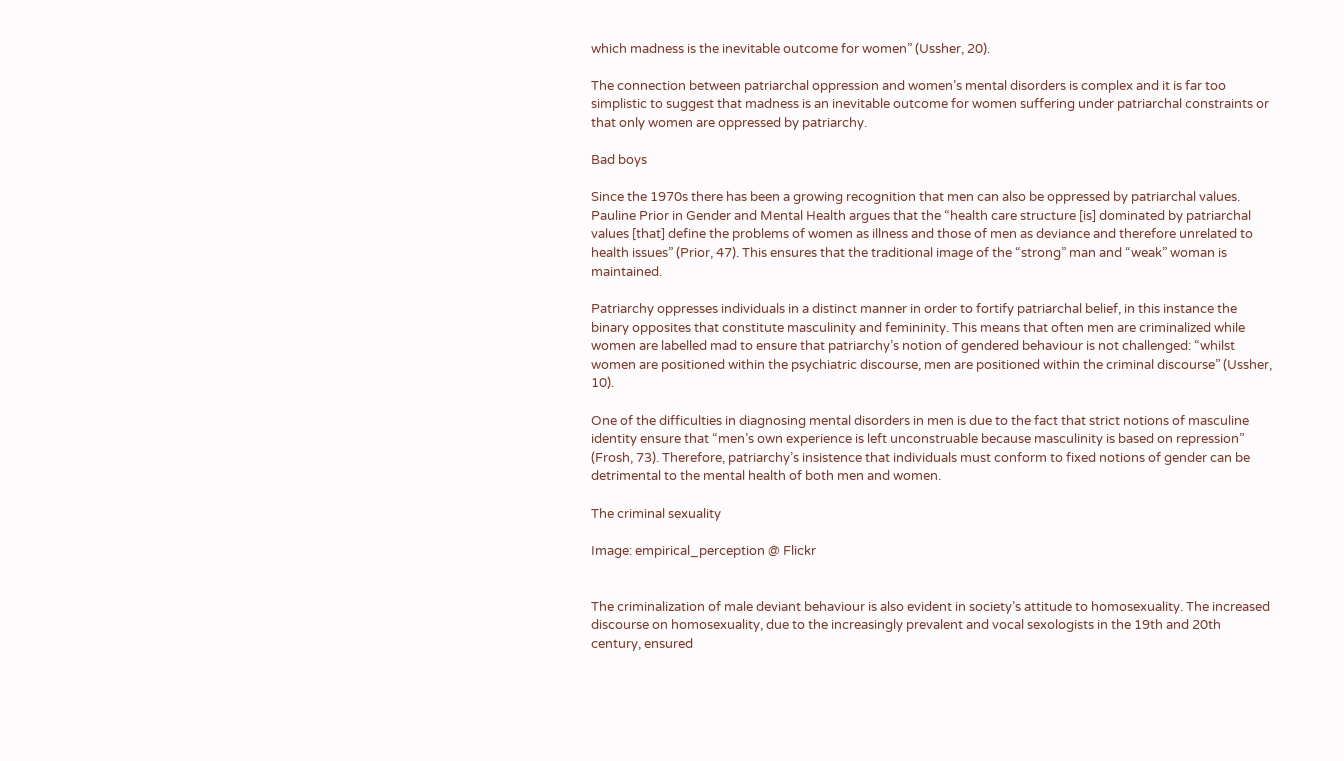which madness is the inevitable outcome for women” (Ussher, 20).

The connection between patriarchal oppression and women’s mental disorders is complex and it is far too simplistic to suggest that madness is an inevitable outcome for women suffering under patriarchal constraints or that only women are oppressed by patriarchy.

Bad boys

Since the 1970s there has been a growing recognition that men can also be oppressed by patriarchal values. Pauline Prior in Gender and Mental Health argues that the “health care structure [is] dominated by patriarchal values [that] define the problems of women as illness and those of men as deviance and therefore unrelated to health issues” (Prior, 47). This ensures that the traditional image of the “strong” man and “weak” woman is maintained.

Patriarchy oppresses individuals in a distinct manner in order to fortify patriarchal belief, in this instance the binary opposites that constitute masculinity and femininity. This means that often men are criminalized while women are labelled mad to ensure that patriarchy’s notion of gendered behaviour is not challenged: “whilst women are positioned within the psychiatric discourse, men are positioned within the criminal discourse” (Ussher, 10).

One of the difficulties in diagnosing mental disorders in men is due to the fact that strict notions of masculine identity ensure that “men’s own experience is left unconstruable because masculinity is based on repression” (Frosh, 73). Therefore, patriarchy’s insistence that individuals must conform to fixed notions of gender can be detrimental to the mental health of both men and women.

The criminal sexuality

Image: empirical_perception @ Flickr


The criminalization of male deviant behaviour is also evident in society’s attitude to homosexuality. The increased discourse on homosexuality, due to the increasingly prevalent and vocal sexologists in the 19th and 20th century, ensured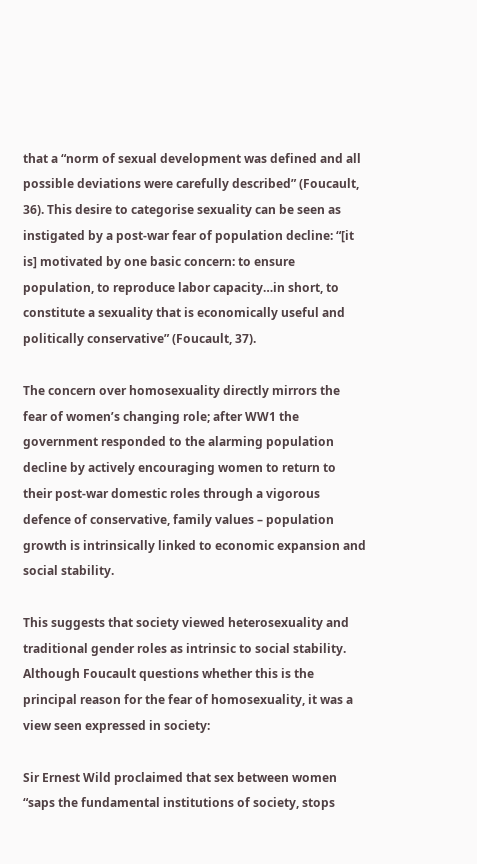that a “norm of sexual development was defined and all possible deviations were carefully described” (Foucault, 36). This desire to categorise sexuality can be seen as instigated by a post-war fear of population decline: “[it is] motivated by one basic concern: to ensure population, to reproduce labor capacity…in short, to constitute a sexuality that is economically useful and politically conservative” (Foucault, 37).

The concern over homosexuality directly mirrors the fear of women’s changing role; after WW1 the government responded to the alarming population decline by actively encouraging women to return to their post-war domestic roles through a vigorous defence of conservative, family values – population growth is intrinsically linked to economic expansion and social stability.

This suggests that society viewed heterosexuality and traditional gender roles as intrinsic to social stability. Although Foucault questions whether this is the principal reason for the fear of homosexuality, it was a view seen expressed in society:

Sir Ernest Wild proclaimed that sex between women “saps the fundamental institutions of society, stops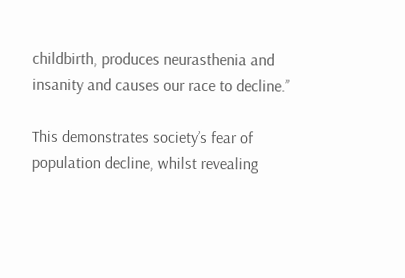childbirth, produces neurasthenia and insanity and causes our race to decline.’’

This demonstrates society’s fear of population decline, whilst revealing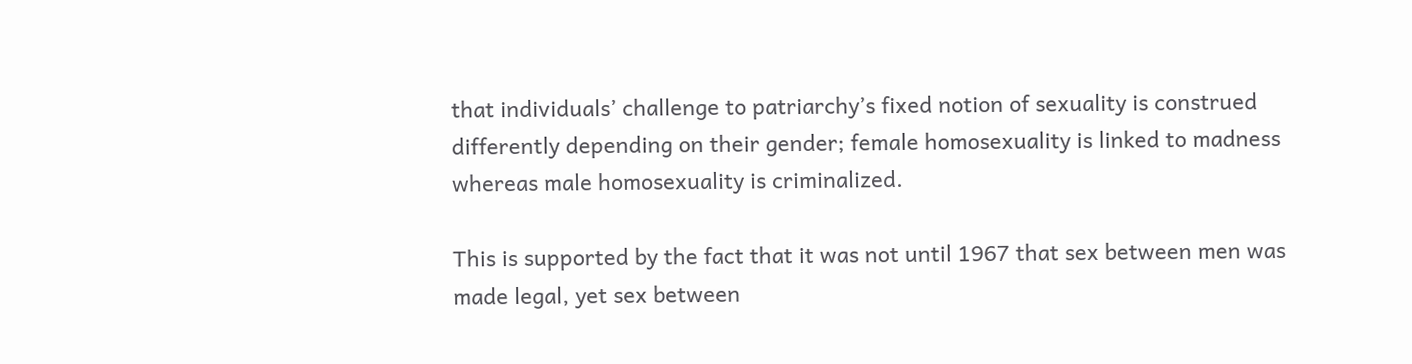that individuals’ challenge to patriarchy’s fixed notion of sexuality is construed differently depending on their gender; female homosexuality is linked to madness whereas male homosexuality is criminalized.

This is supported by the fact that it was not until 1967 that sex between men was made legal, yet sex between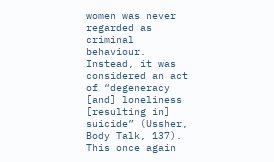women was never regarded as criminal behaviour. Instead, it was considered an act of “degeneracy [and] loneliness [resulting in] suicide” (Ussher, Body Talk, 137). This once again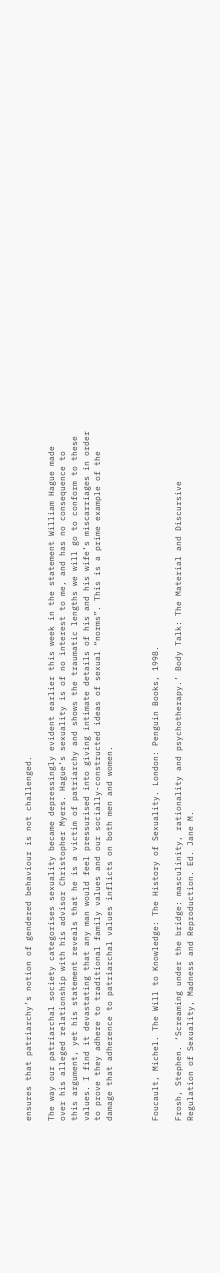ensures that patriarchy’s notion of gendered behaviour is not challenged.

The way our patriarchal society categorises sexuality became depressingly evident earlier this week in the statement William Hague made over his alleged relationship with his advisor Christopher Myers. Hague’s sexuality is of no interest to me, and has no consequence to this argument, yet his statement reveals that he is a victim of patriarchy and shows the traumatic lengths we will go to conform to these values. I find it devastating that any man would feel pressurised into giving intimate details of his and his wife’s miscarriages in order to prove they adhere to traditional family values and our socially-constructed ideas of sexual “norms”. This is a prime example of the damage that adherence to patriarchal values inflicts on both men and women.



Foucault, Michel. The Will to Knowledge: The History of Sexuality. London: Penguin Books, 1998.

Frosh, Stephen. ‘Screaming under the bridge: masculinity, rationality and psychotherapy.’ Body Talk: The Material and Discursive Regulation of Sexuality, Madness and Reproduction. Ed. Jane M.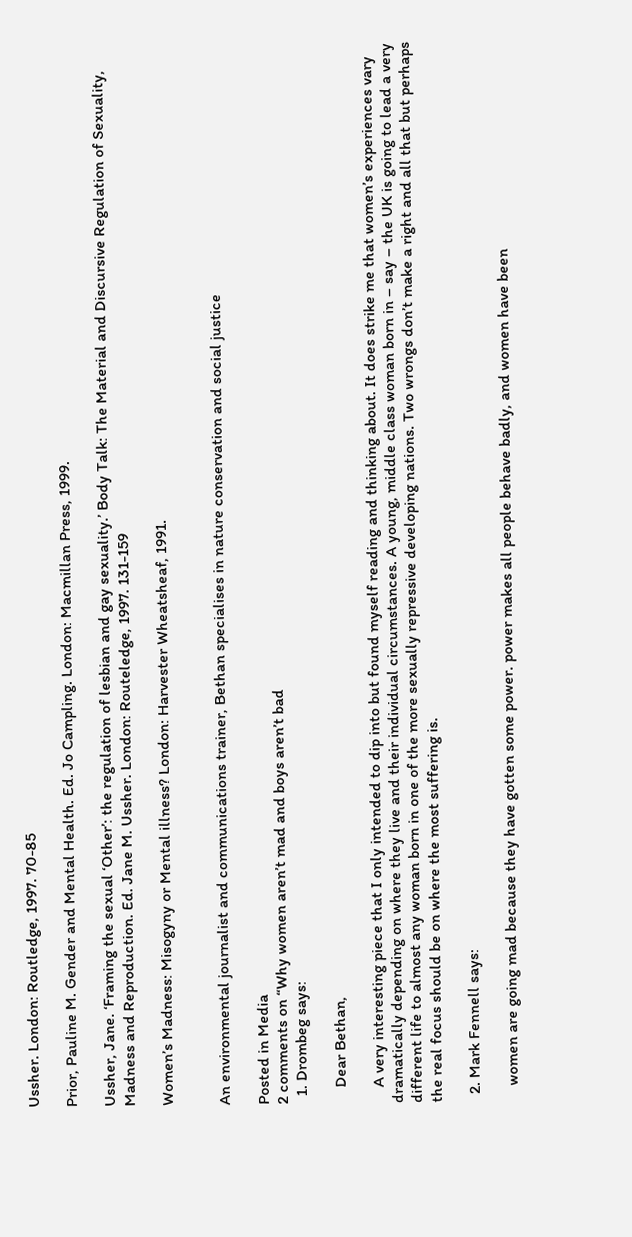Ussher. London: Routledge, 1997. 70-85

Prior, Pauline M. Gender and Mental Health. Ed. Jo Campling. London: Macmillan Press, 1999.

Ussher, Jane. ‘Framing the sexual ‘Other’: the regulation of lesbian and gay sexuality.’ Body Talk: The Material and Discursive Regulation of Sexuality, Madness and Reproduction. Ed. Jane M. Ussher. London: Routeledge, 1997. 131-159

Women’s Madness: Misogyny or Mental illness? London: Harvester Wheatsheaf, 1991.


An environmental journalist and communications trainer, Bethan specialises in nature conservation and social justice

Posted in Media
2 comments on “Why women aren’t mad and boys aren’t bad
  1. Drombeg says:

    Dear Bethan,

    A very interesting piece that I only intended to dip into but found myself reading and thinking about. It does strike me that women’s experiences vary dramatically depending on where they live and their individual circumstances. A young, middle class woman born in – say – the UK is going to lead a very different life to almost any woman born in one of the more sexually repressive developing nations. Two wrongs don’t make a right and all that but perhaps the real focus should be on where the most suffering is.

  2. Mark Fennell says:

    women are going mad because they have gotten some power. power makes all people behave badly, and women have been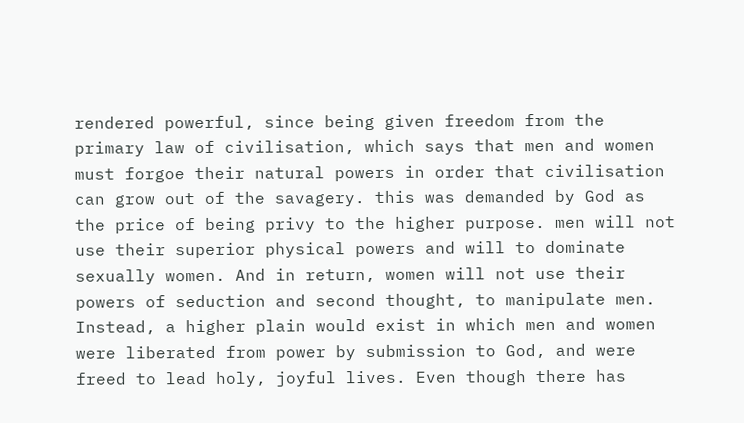rendered powerful, since being given freedom from the primary law of civilisation, which says that men and women must forgoe their natural powers in order that civilisation can grow out of the savagery. this was demanded by God as the price of being privy to the higher purpose. men will not use their superior physical powers and will to dominate sexually women. And in return, women will not use their powers of seduction and second thought, to manipulate men. Instead, a higher plain would exist in which men and women were liberated from power by submission to God, and were freed to lead holy, joyful lives. Even though there has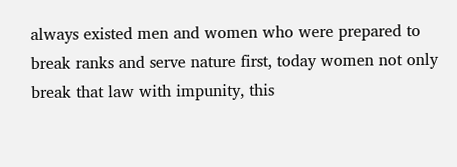always existed men and women who were prepared to break ranks and serve nature first, today women not only break that law with impunity, this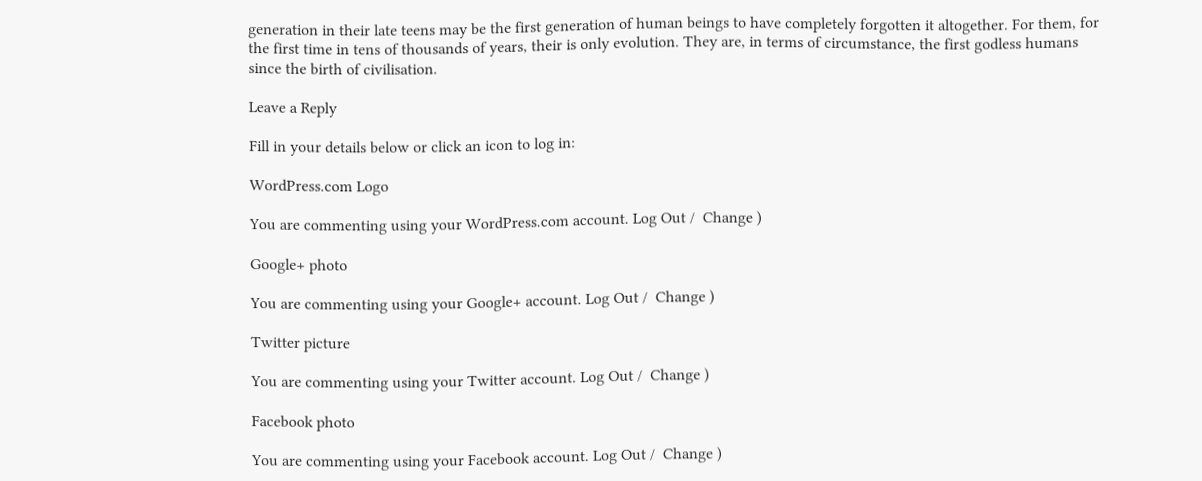generation in their late teens may be the first generation of human beings to have completely forgotten it altogether. For them, for the first time in tens of thousands of years, their is only evolution. They are, in terms of circumstance, the first godless humans since the birth of civilisation.

Leave a Reply

Fill in your details below or click an icon to log in:

WordPress.com Logo

You are commenting using your WordPress.com account. Log Out /  Change )

Google+ photo

You are commenting using your Google+ account. Log Out /  Change )

Twitter picture

You are commenting using your Twitter account. Log Out /  Change )

Facebook photo

You are commenting using your Facebook account. Log Out /  Change )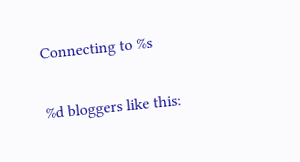Connecting to %s

%d bloggers like this: